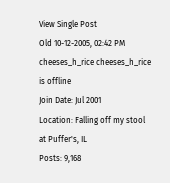View Single Post
Old 10-12-2005, 02:42 PM
cheeses_h_rice cheeses_h_rice is offline
Join Date: Jul 2001
Location: Falling off my stool at Puffer's, IL
Posts: 9,168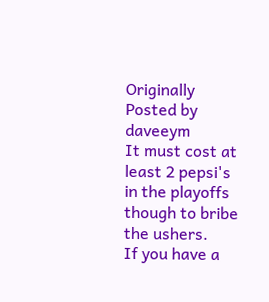Originally Posted by daveeym
It must cost at least 2 pepsi's in the playoffs though to bribe the ushers.
If you have a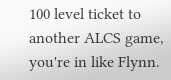100 level ticket to another ALCS game, you're in like Flynn.